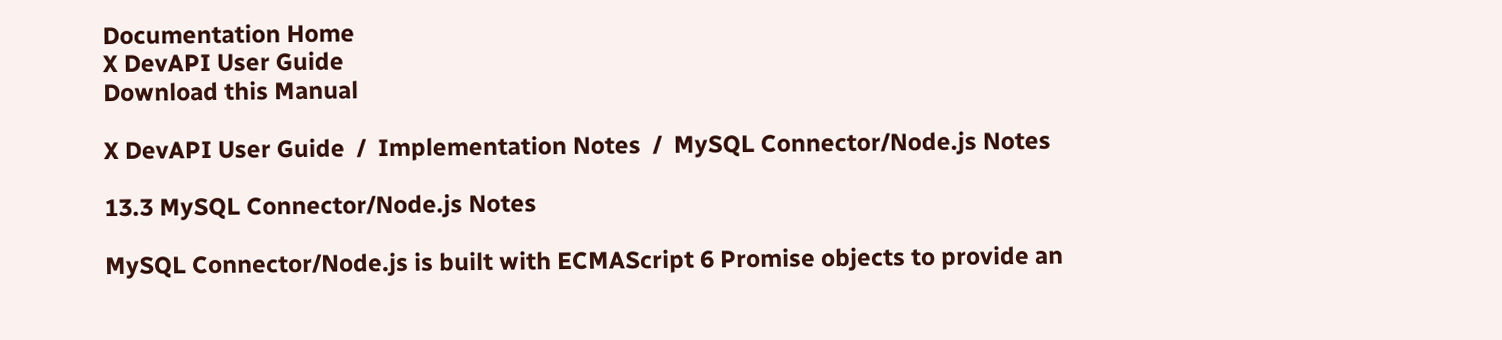Documentation Home
X DevAPI User Guide
Download this Manual

X DevAPI User Guide  /  Implementation Notes  /  MySQL Connector/Node.js Notes

13.3 MySQL Connector/Node.js Notes

MySQL Connector/Node.js is built with ECMAScript 6 Promise objects to provide an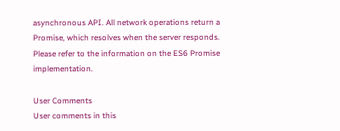asynchronous API. All network operations return a Promise, which resolves when the server responds. Please refer to the information on the ES6 Promise implementation.

User Comments
User comments in this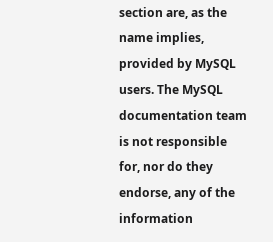section are, as the name implies, provided by MySQL users. The MySQL documentation team is not responsible for, nor do they endorse, any of the information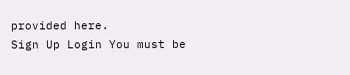provided here.
Sign Up Login You must be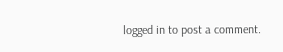logged in to post a comment.